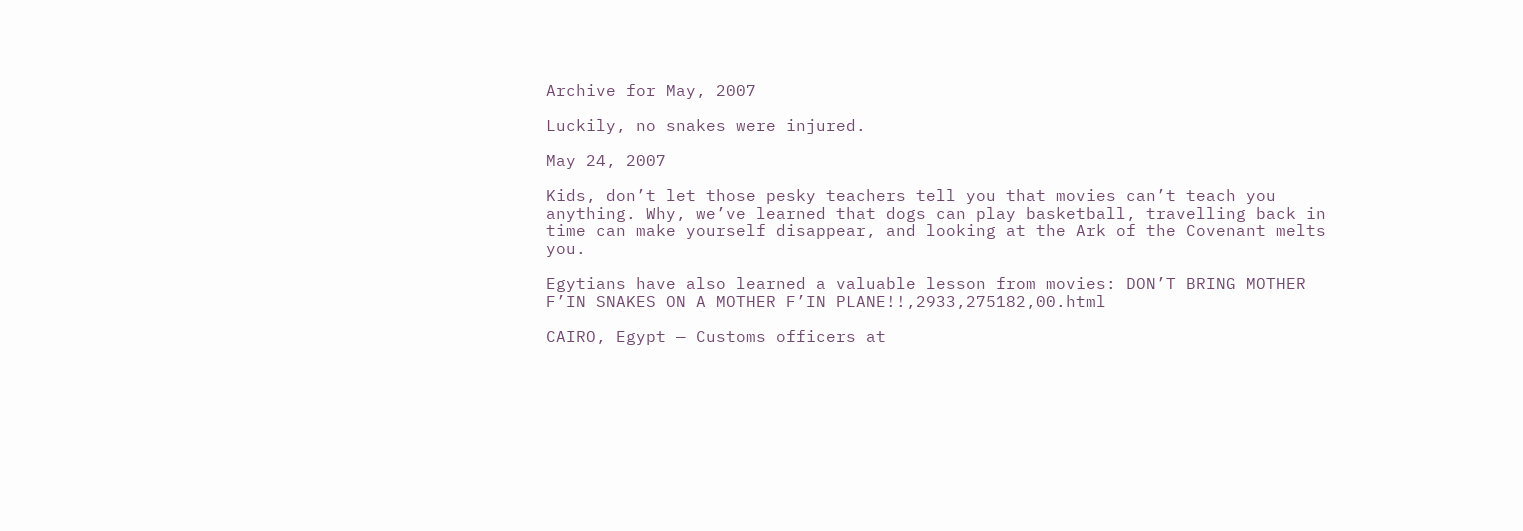Archive for May, 2007

Luckily, no snakes were injured.

May 24, 2007

Kids, don’t let those pesky teachers tell you that movies can’t teach you anything. Why, we’ve learned that dogs can play basketball, travelling back in time can make yourself disappear, and looking at the Ark of the Covenant melts you.

Egytians have also learned a valuable lesson from movies: DON’T BRING MOTHER F’IN SNAKES ON A MOTHER F’IN PLANE!!,2933,275182,00.html

CAIRO, Egypt — Customs officers at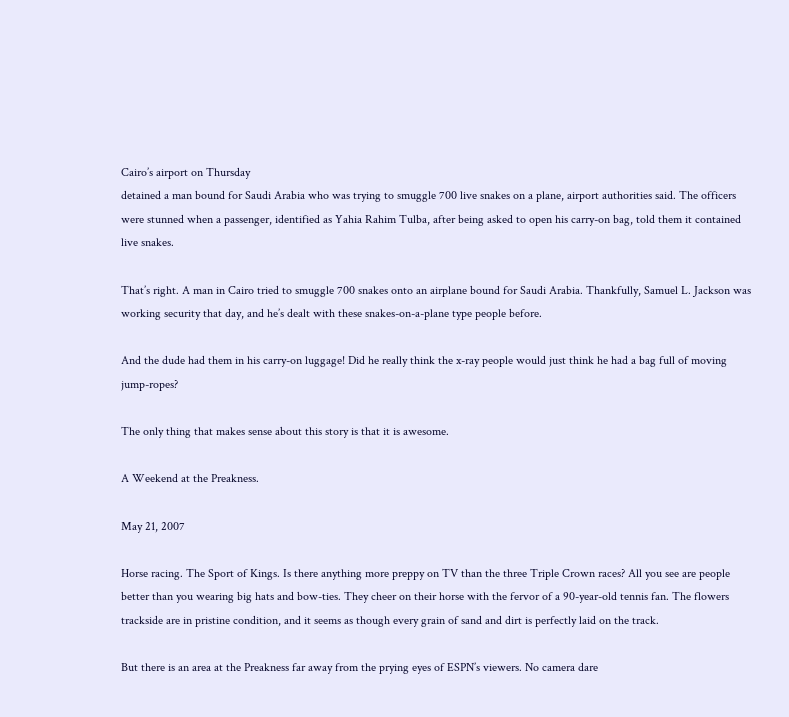Cairo’s airport on Thursday
detained a man bound for Saudi Arabia who was trying to smuggle 700 live snakes on a plane, airport authorities said. The officers were stunned when a passenger, identified as Yahia Rahim Tulba, after being asked to open his carry-on bag, told them it contained live snakes.

That’s right. A man in Cairo tried to smuggle 700 snakes onto an airplane bound for Saudi Arabia. Thankfully, Samuel L. Jackson was working security that day, and he’s dealt with these snakes-on-a-plane type people before.

And the dude had them in his carry-on luggage! Did he really think the x-ray people would just think he had a bag full of moving jump-ropes?

The only thing that makes sense about this story is that it is awesome.

A Weekend at the Preakness.

May 21, 2007

Horse racing. The Sport of Kings. Is there anything more preppy on TV than the three Triple Crown races? All you see are people better than you wearing big hats and bow-ties. They cheer on their horse with the fervor of a 90-year-old tennis fan. The flowers trackside are in pristine condition, and it seems as though every grain of sand and dirt is perfectly laid on the track.

But there is an area at the Preakness far away from the prying eyes of ESPN’s viewers. No camera dare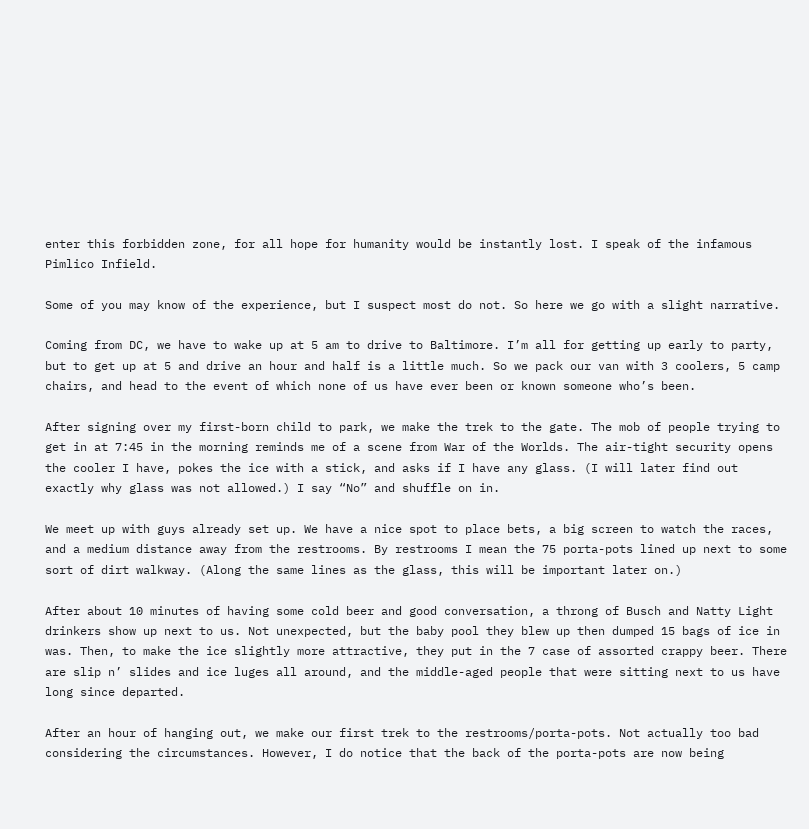enter this forbidden zone, for all hope for humanity would be instantly lost. I speak of the infamous Pimlico Infield.

Some of you may know of the experience, but I suspect most do not. So here we go with a slight narrative.

Coming from DC, we have to wake up at 5 am to drive to Baltimore. I’m all for getting up early to party, but to get up at 5 and drive an hour and half is a little much. So we pack our van with 3 coolers, 5 camp chairs, and head to the event of which none of us have ever been or known someone who’s been.

After signing over my first-born child to park, we make the trek to the gate. The mob of people trying to get in at 7:45 in the morning reminds me of a scene from War of the Worlds. The air-tight security opens the cooler I have, pokes the ice with a stick, and asks if I have any glass. (I will later find out exactly why glass was not allowed.) I say “No” and shuffle on in.

We meet up with guys already set up. We have a nice spot to place bets, a big screen to watch the races, and a medium distance away from the restrooms. By restrooms I mean the 75 porta-pots lined up next to some sort of dirt walkway. (Along the same lines as the glass, this will be important later on.)

After about 10 minutes of having some cold beer and good conversation, a throng of Busch and Natty Light drinkers show up next to us. Not unexpected, but the baby pool they blew up then dumped 15 bags of ice in was. Then, to make the ice slightly more attractive, they put in the 7 case of assorted crappy beer. There are slip n’ slides and ice luges all around, and the middle-aged people that were sitting next to us have long since departed.

After an hour of hanging out, we make our first trek to the restrooms/porta-pots. Not actually too bad considering the circumstances. However, I do notice that the back of the porta-pots are now being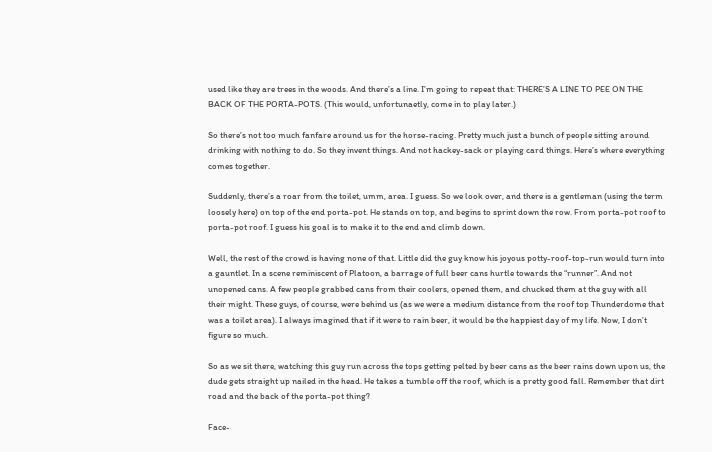used like they are trees in the woods. And there’s a line. I’m going to repeat that: THERE’S A LINE TO PEE ON THE BACK OF THE PORTA-POTS. (This would, unfortunaetly, come in to play later.)

So there’s not too much fanfare around us for the horse-racing. Pretty much just a bunch of people sitting around drinking with nothing to do. So they invent things. And not hackey-sack or playing card things. Here’s where everything comes together.

Suddenly, there’s a roar from the toilet, umm, area. I guess. So we look over, and there is a gentleman (using the term loosely here) on top of the end porta-pot. He stands on top, and begins to sprint down the row. From porta-pot roof to porta-pot roof. I guess his goal is to make it to the end and climb down.

Well, the rest of the crowd is having none of that. Little did the guy know his joyous potty-roof-top-run would turn into a gauntlet. In a scene reminiscent of Platoon, a barrage of full beer cans hurtle towards the “runner”. And not unopened cans. A few people grabbed cans from their coolers, opened them, and chucked them at the guy with all their might. These guys, of course, were behind us (as we were a medium distance from the roof top Thunderdome that was a toilet area). I always imagined that if it were to rain beer, it would be the happiest day of my life. Now, I don’t figure so much.

So as we sit there, watching this guy run across the tops getting pelted by beer cans as the beer rains down upon us, the dude gets straight up nailed in the head. He takes a tumble off the roof, which is a pretty good fall. Remember that dirt road and the back of the porta-pot thing?

Face-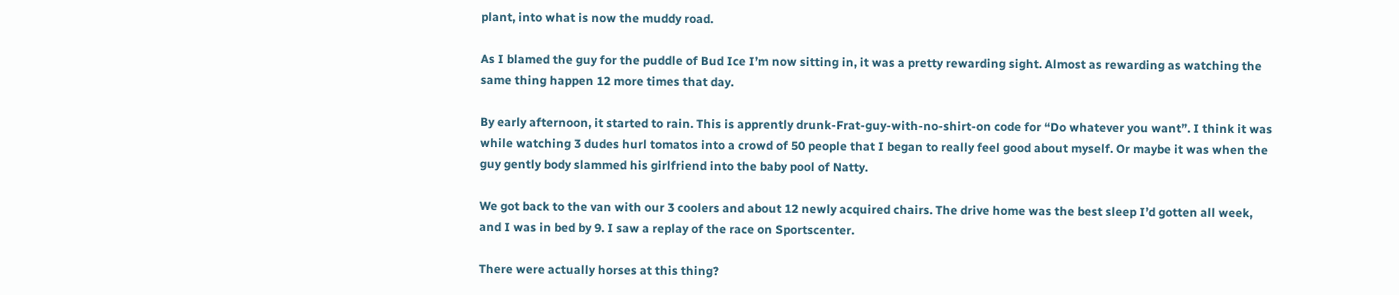plant, into what is now the muddy road.

As I blamed the guy for the puddle of Bud Ice I’m now sitting in, it was a pretty rewarding sight. Almost as rewarding as watching the same thing happen 12 more times that day.

By early afternoon, it started to rain. This is apprently drunk-Frat-guy-with-no-shirt-on code for “Do whatever you want”. I think it was while watching 3 dudes hurl tomatos into a crowd of 50 people that I began to really feel good about myself. Or maybe it was when the guy gently body slammed his girlfriend into the baby pool of Natty.

We got back to the van with our 3 coolers and about 12 newly acquired chairs. The drive home was the best sleep I’d gotten all week, and I was in bed by 9. I saw a replay of the race on Sportscenter.

There were actually horses at this thing?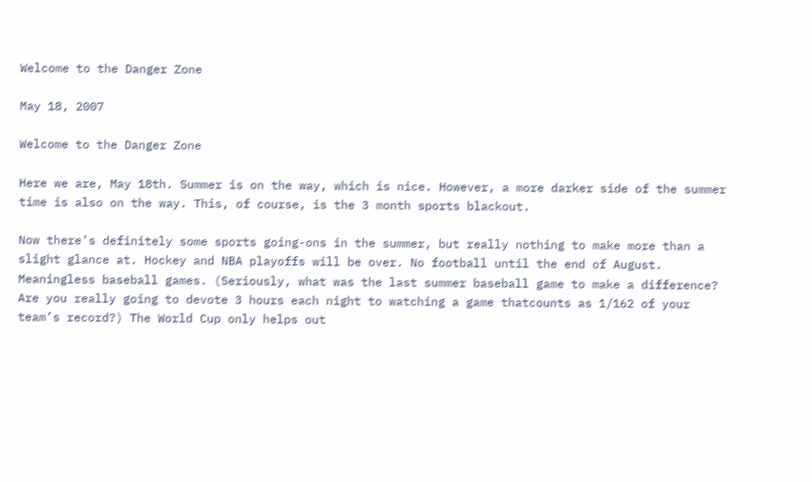Welcome to the Danger Zone

May 18, 2007

Welcome to the Danger Zone

Here we are, May 18th. Summer is on the way, which is nice. However, a more darker side of the summer time is also on the way. This, of course, is the 3 month sports blackout.

Now there’s definitely some sports going-ons in the summer, but really nothing to make more than a slight glance at. Hockey and NBA playoffs will be over. No football until the end of August. Meaningless baseball games. (Seriously, what was the last summer baseball game to make a difference? Are you really going to devote 3 hours each night to watching a game thatcounts as 1/162 of your team’s record?) The World Cup only helps out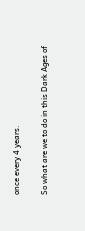once every 4 years.

So what are we to do in this Dark Ages of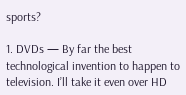sports?

1. DVDs — By far the best technological invention to happen to television. I’ll take it even over HD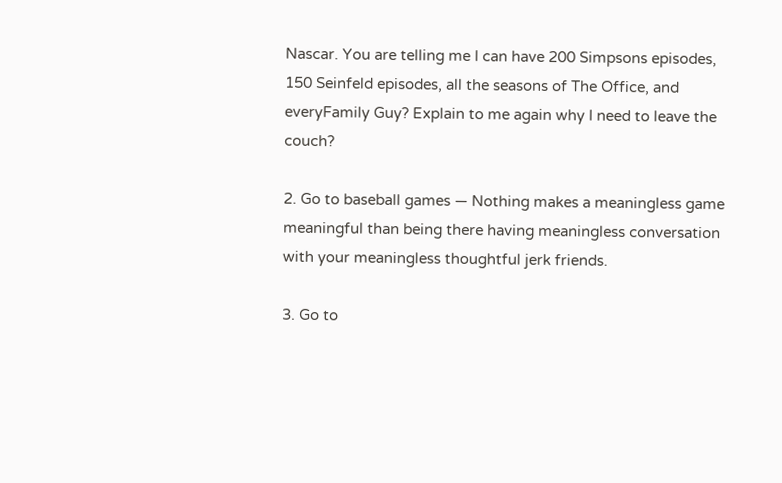Nascar. You are telling me I can have 200 Simpsons episodes, 150 Seinfeld episodes, all the seasons of The Office, and everyFamily Guy? Explain to me again why I need to leave the couch?

2. Go to baseball games — Nothing makes a meaningless game meaningful than being there having meaningless conversation with your meaningless thoughtful jerk friends.

3. Go to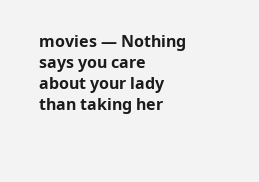movies — Nothing says you care about your lady than taking her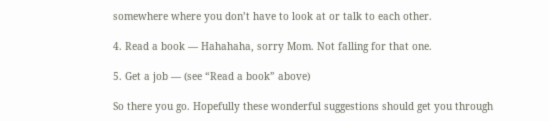somewhere where you don’t have to look at or talk to each other.

4. Read a book — Hahahaha, sorry Mom. Not falling for that one.

5. Get a job — (see “Read a book” above)

So there you go. Hopefully these wonderful suggestions should get you through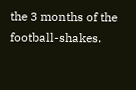the 3 months of the football-shakes.